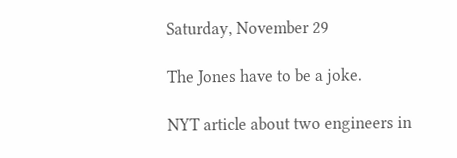Saturday, November 29

The Jones have to be a joke.

NYT article about two engineers in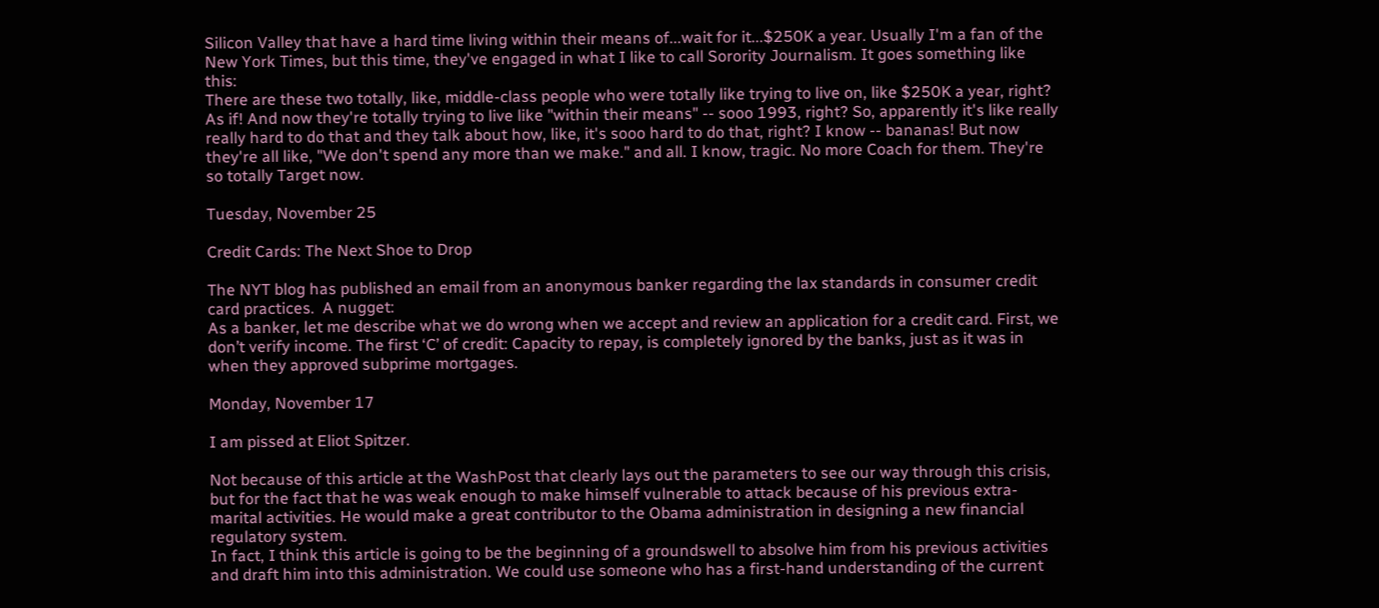Silicon Valley that have a hard time living within their means of...wait for it...$250K a year. Usually I'm a fan of the New York Times, but this time, they've engaged in what I like to call Sorority Journalism. It goes something like this:
There are these two totally, like, middle-class people who were totally like trying to live on, like $250K a year, right? As if! And now they're totally trying to live like "within their means" -- sooo 1993, right? So, apparently it's like really really hard to do that and they talk about how, like, it's sooo hard to do that, right? I know -- bananas! But now they're all like, "We don't spend any more than we make." and all. I know, tragic. No more Coach for them. They're so totally Target now.

Tuesday, November 25

Credit Cards: The Next Shoe to Drop

The NYT blog has published an email from an anonymous banker regarding the lax standards in consumer credit card practices.  A nugget:
As a banker, let me describe what we do wrong when we accept and review an application for a credit card. First, we don’t verify income. The first ‘C’ of credit: Capacity to repay, is completely ignored by the banks, just as it was in when they approved subprime mortgages.

Monday, November 17

I am pissed at Eliot Spitzer.

Not because of this article at the WashPost that clearly lays out the parameters to see our way through this crisis, but for the fact that he was weak enough to make himself vulnerable to attack because of his previous extra-marital activities. He would make a great contributor to the Obama administration in designing a new financial regulatory system.
In fact, I think this article is going to be the beginning of a groundswell to absolve him from his previous activities and draft him into this administration. We could use someone who has a first-hand understanding of the current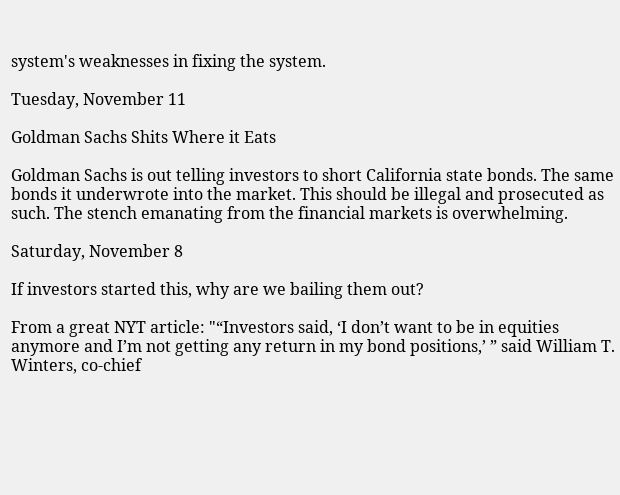system's weaknesses in fixing the system.

Tuesday, November 11

Goldman Sachs Shits Where it Eats

Goldman Sachs is out telling investors to short California state bonds. The same bonds it underwrote into the market. This should be illegal and prosecuted as such. The stench emanating from the financial markets is overwhelming.

Saturday, November 8

If investors started this, why are we bailing them out?

From a great NYT article: "“Investors said, ‘I don’t want to be in equities anymore and I’m not getting any return in my bond positions,’ ” said William T. Winters, co-chief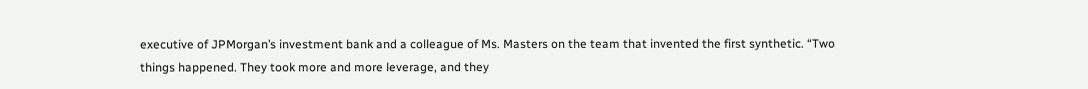executive of JPMorgan’s investment bank and a colleague of Ms. Masters on the team that invented the first synthetic. “Two things happened. They took more and more leverage, and they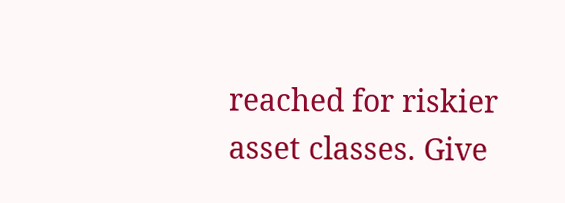reached for riskier asset classes. Give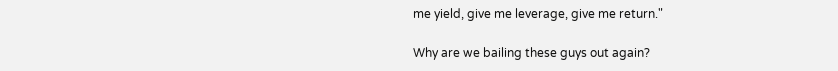me yield, give me leverage, give me return."

Why are we bailing these guys out again?